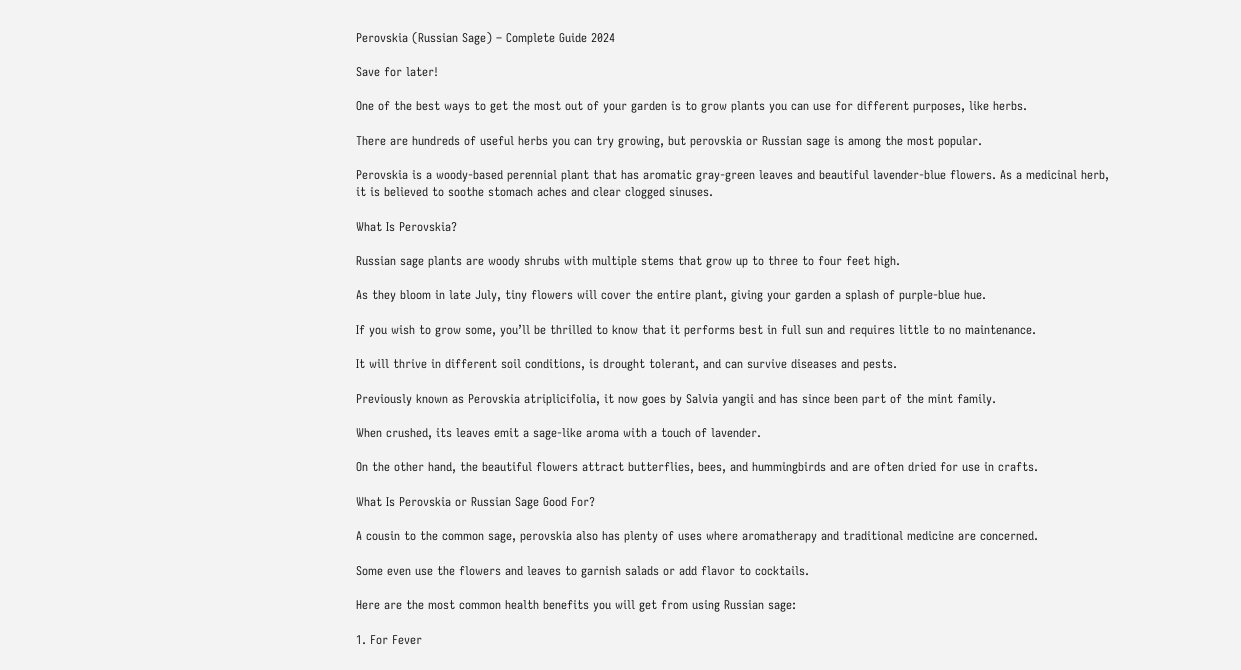Perovskia (Russian Sage) – Complete Guide 2024

Save for later!

One of the best ways to get the most out of your garden is to grow plants you can use for different purposes, like herbs.

There are hundreds of useful herbs you can try growing, but perovskia or Russian sage is among the most popular.

Perovskia is a woody-based perennial plant that has aromatic gray-green leaves and beautiful lavender-blue flowers. As a medicinal herb, it is believed to soothe stomach aches and clear clogged sinuses.

What Is Perovskia?

Russian sage plants are woody shrubs with multiple stems that grow up to three to four feet high.

As they bloom in late July, tiny flowers will cover the entire plant, giving your garden a splash of purple-blue hue.

If you wish to grow some, you’ll be thrilled to know that it performs best in full sun and requires little to no maintenance.

It will thrive in different soil conditions, is drought tolerant, and can survive diseases and pests.

Previously known as Perovskia atriplicifolia, it now goes by Salvia yangii and has since been part of the mint family.

When crushed, its leaves emit a sage-like aroma with a touch of lavender.

On the other hand, the beautiful flowers attract butterflies, bees, and hummingbirds and are often dried for use in crafts.

What Is Perovskia or Russian Sage Good For?

A cousin to the common sage, perovskia also has plenty of uses where aromatherapy and traditional medicine are concerned.

Some even use the flowers and leaves to garnish salads or add flavor to cocktails.

Here are the most common health benefits you will get from using Russian sage:

1. For Fever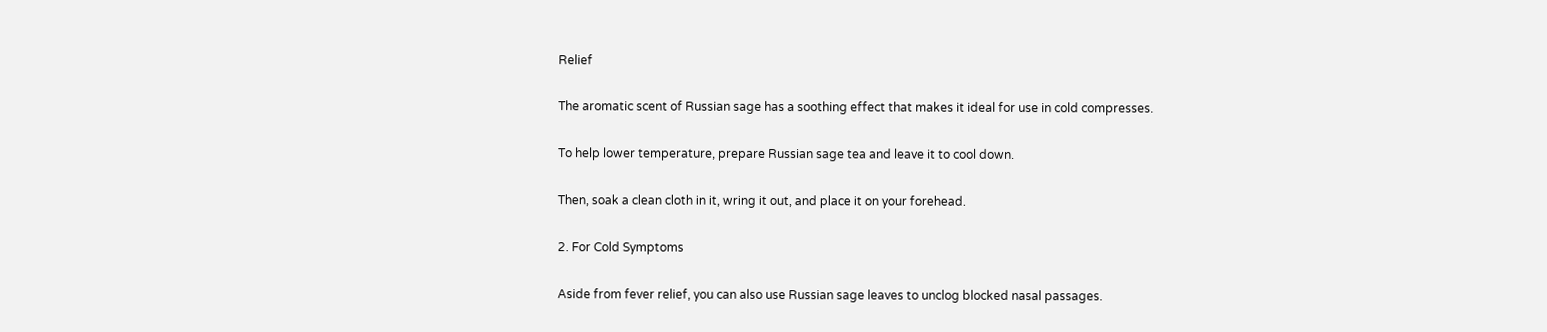Relief

The aromatic scent of Russian sage has a soothing effect that makes it ideal for use in cold compresses.

To help lower temperature, prepare Russian sage tea and leave it to cool down.

Then, soak a clean cloth in it, wring it out, and place it on your forehead.

2. For Cold Symptoms

Aside from fever relief, you can also use Russian sage leaves to unclog blocked nasal passages.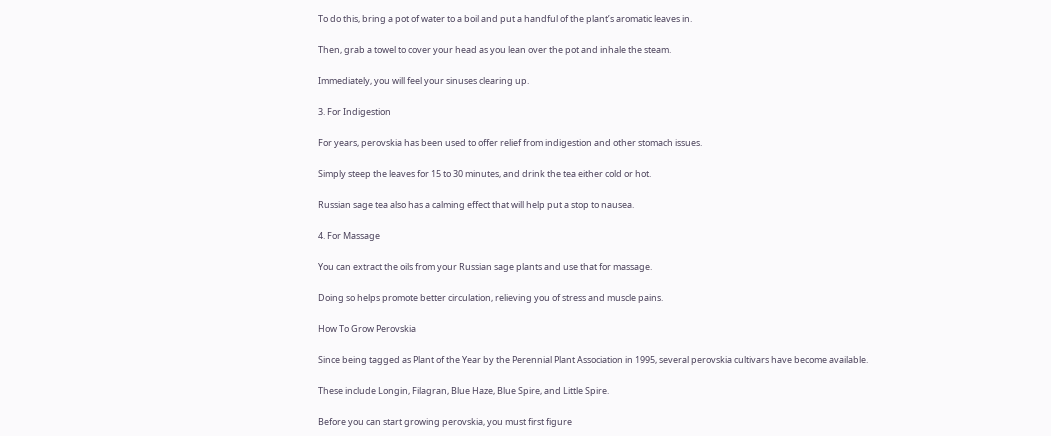To do this, bring a pot of water to a boil and put a handful of the plant’s aromatic leaves in.

Then, grab a towel to cover your head as you lean over the pot and inhale the steam.

Immediately, you will feel your sinuses clearing up.

3. For Indigestion

For years, perovskia has been used to offer relief from indigestion and other stomach issues.

Simply steep the leaves for 15 to 30 minutes, and drink the tea either cold or hot.

Russian sage tea also has a calming effect that will help put a stop to nausea.

4. For Massage

You can extract the oils from your Russian sage plants and use that for massage.

Doing so helps promote better circulation, relieving you of stress and muscle pains.

How To Grow Perovskia

Since being tagged as Plant of the Year by the Perennial Plant Association in 1995, several perovskia cultivars have become available.

These include Longin, Filagran, Blue Haze, Blue Spire, and Little Spire.

Before you can start growing perovskia, you must first figure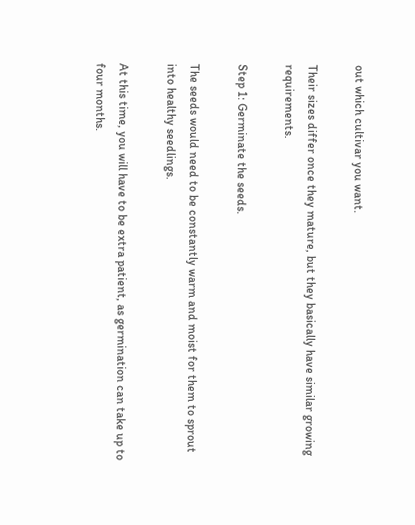out which cultivar you want.

Their sizes differ once they mature, but they basically have similar growing requirements.

Step 1: Germinate the seeds.

The seeds would need to be constantly warm and moist for them to sprout into healthy seedlings.

At this time, you will have to be extra patient, as germination can take up to four months.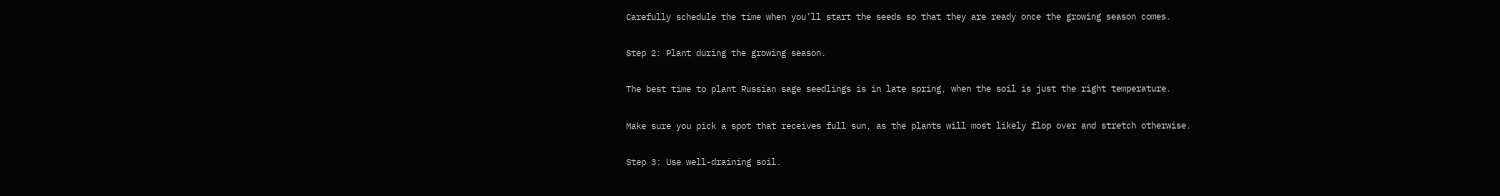Carefully schedule the time when you’ll start the seeds so that they are ready once the growing season comes.

Step 2: Plant during the growing season.

The best time to plant Russian sage seedlings is in late spring, when the soil is just the right temperature.

Make sure you pick a spot that receives full sun, as the plants will most likely flop over and stretch otherwise.

Step 3: Use well-draining soil.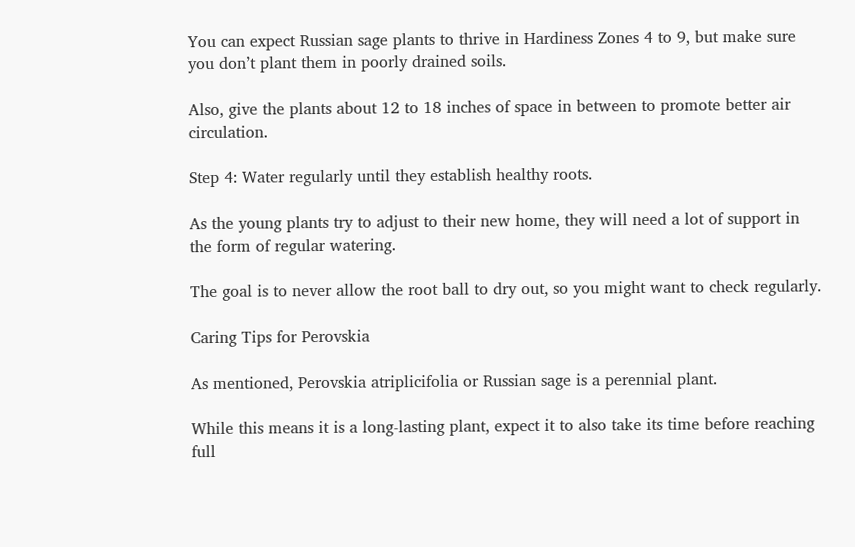You can expect Russian sage plants to thrive in Hardiness Zones 4 to 9, but make sure you don’t plant them in poorly drained soils.

Also, give the plants about 12 to 18 inches of space in between to promote better air circulation.

Step 4: Water regularly until they establish healthy roots.

As the young plants try to adjust to their new home, they will need a lot of support in the form of regular watering.

The goal is to never allow the root ball to dry out, so you might want to check regularly.

Caring Tips for Perovskia

As mentioned, Perovskia atriplicifolia or Russian sage is a perennial plant.

While this means it is a long-lasting plant, expect it to also take its time before reaching full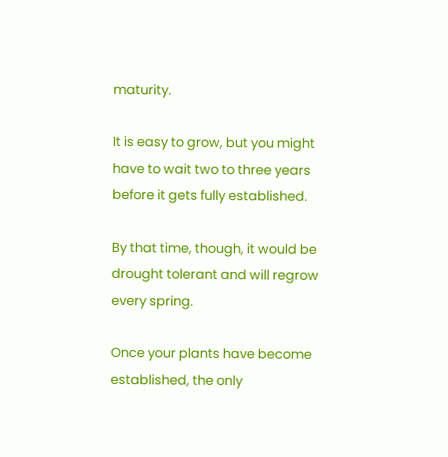maturity.

It is easy to grow, but you might have to wait two to three years before it gets fully established.

By that time, though, it would be drought tolerant and will regrow every spring.

Once your plants have become established, the only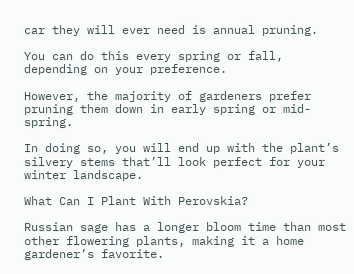car they will ever need is annual pruning.

You can do this every spring or fall, depending on your preference.

However, the majority of gardeners prefer pruning them down in early spring or mid-spring.

In doing so, you will end up with the plant’s silvery stems that’ll look perfect for your winter landscape.

What Can I Plant With Perovskia?

Russian sage has a longer bloom time than most other flowering plants, making it a home gardener’s favorite.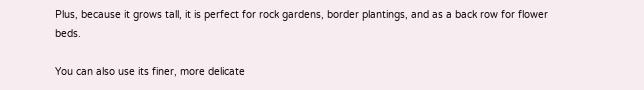Plus, because it grows tall, it is perfect for rock gardens, border plantings, and as a back row for flower beds.

You can also use its finer, more delicate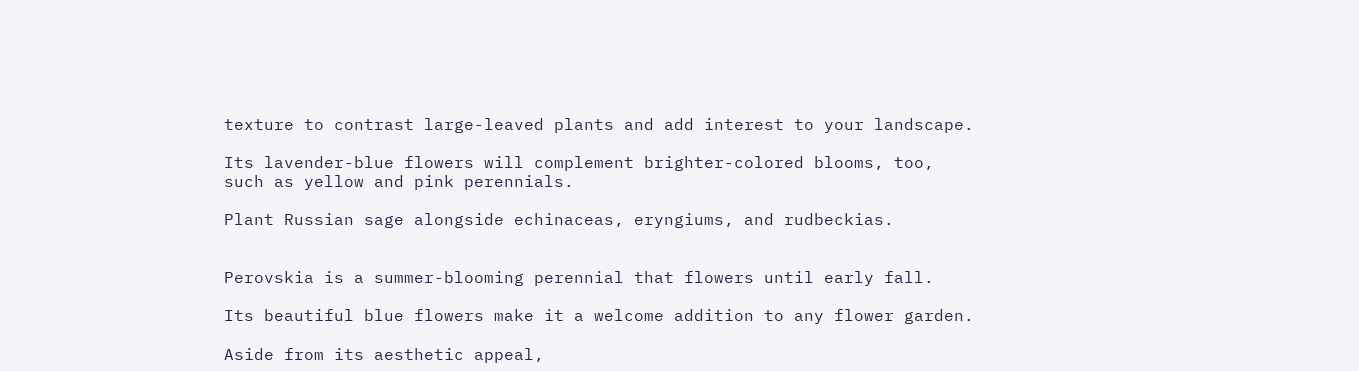texture to contrast large-leaved plants and add interest to your landscape.

Its lavender-blue flowers will complement brighter-colored blooms, too, such as yellow and pink perennials.

Plant Russian sage alongside echinaceas, eryngiums, and rudbeckias.


Perovskia is a summer-blooming perennial that flowers until early fall.

Its beautiful blue flowers make it a welcome addition to any flower garden.

Aside from its aesthetic appeal,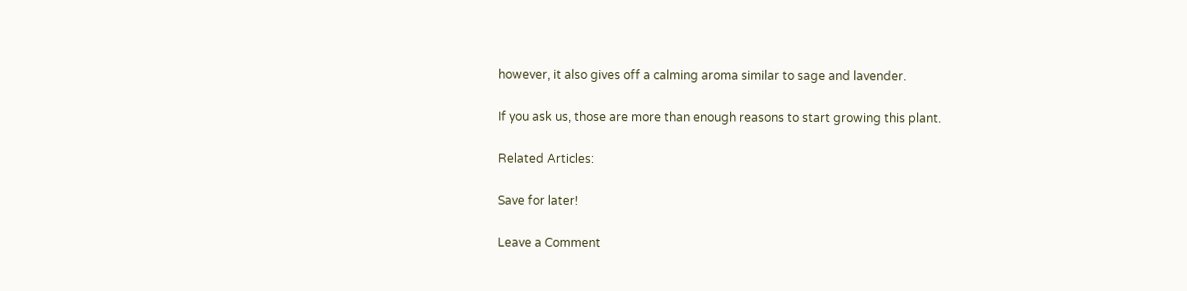however, it also gives off a calming aroma similar to sage and lavender.

If you ask us, those are more than enough reasons to start growing this plant.

Related Articles:

Save for later!

Leave a Comment